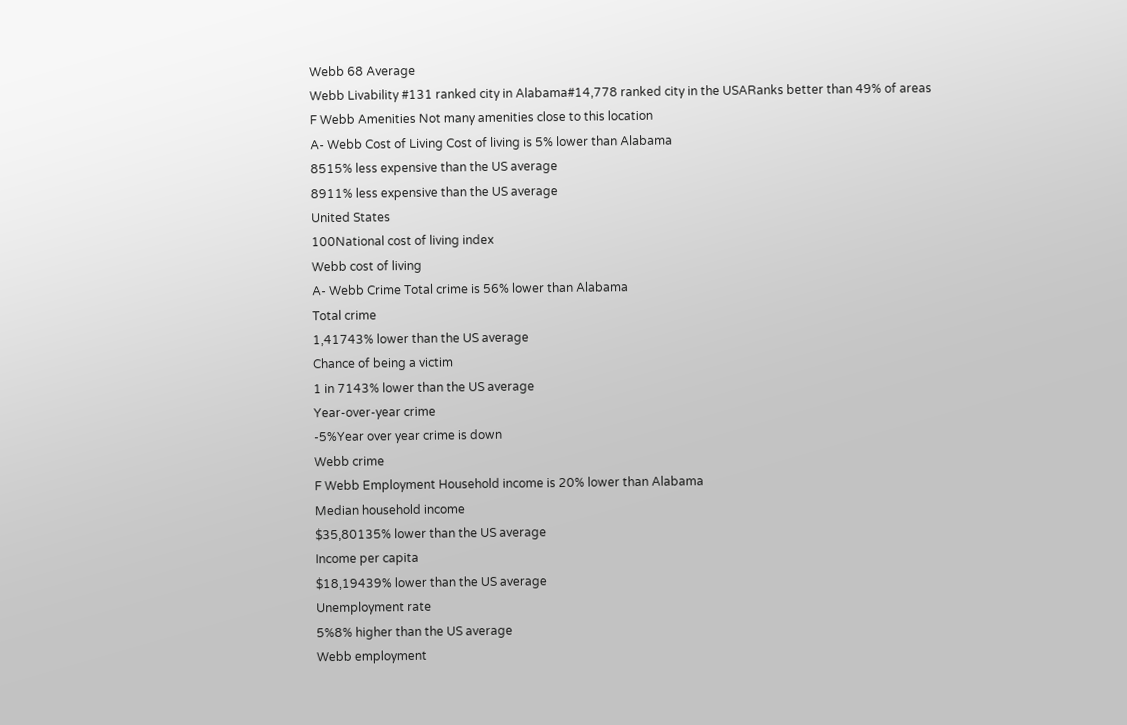Webb 68 Average
Webb Livability #131 ranked city in Alabama#14,778 ranked city in the USARanks better than 49% of areas
F Webb Amenities Not many amenities close to this location
A- Webb Cost of Living Cost of living is 5% lower than Alabama
8515% less expensive than the US average
8911% less expensive than the US average
United States
100National cost of living index
Webb cost of living
A- Webb Crime Total crime is 56% lower than Alabama
Total crime
1,41743% lower than the US average
Chance of being a victim
1 in 7143% lower than the US average
Year-over-year crime
-5%Year over year crime is down
Webb crime
F Webb Employment Household income is 20% lower than Alabama
Median household income
$35,80135% lower than the US average
Income per capita
$18,19439% lower than the US average
Unemployment rate
5%8% higher than the US average
Webb employment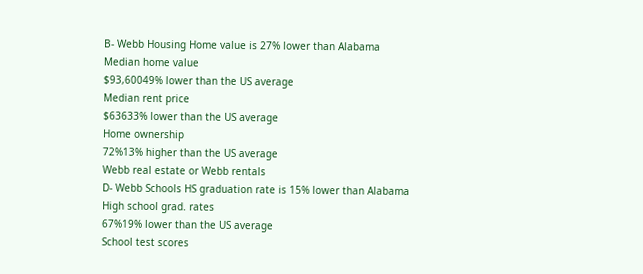B- Webb Housing Home value is 27% lower than Alabama
Median home value
$93,60049% lower than the US average
Median rent price
$63633% lower than the US average
Home ownership
72%13% higher than the US average
Webb real estate or Webb rentals
D- Webb Schools HS graduation rate is 15% lower than Alabama
High school grad. rates
67%19% lower than the US average
School test scores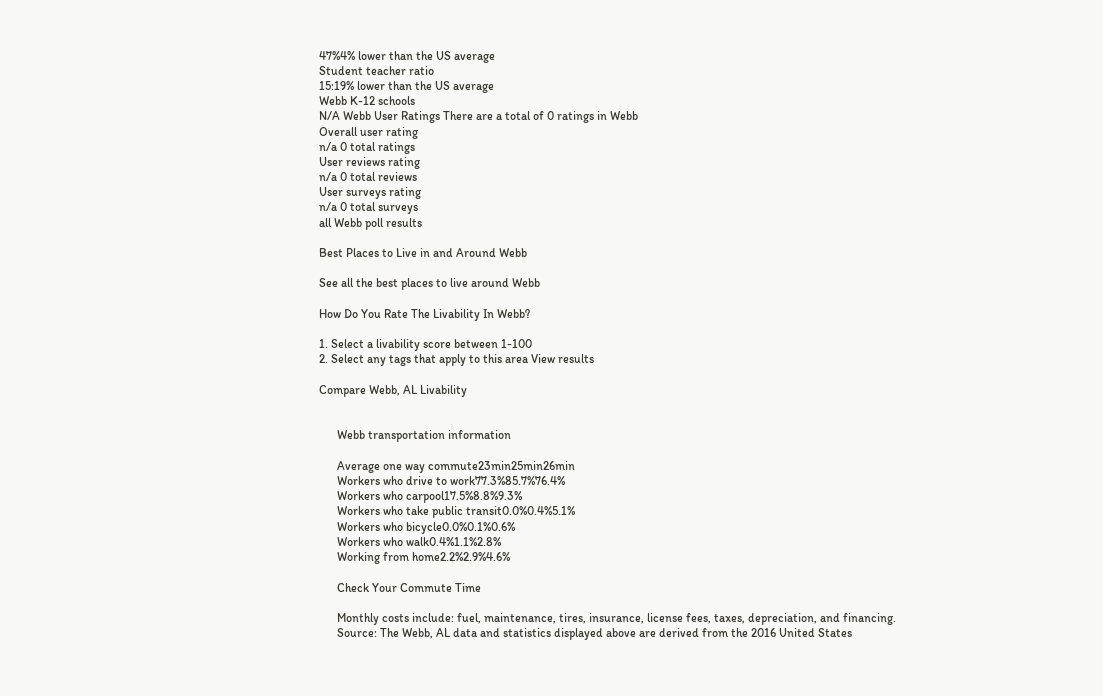47%4% lower than the US average
Student teacher ratio
15:19% lower than the US average
Webb K-12 schools
N/A Webb User Ratings There are a total of 0 ratings in Webb
Overall user rating
n/a 0 total ratings
User reviews rating
n/a 0 total reviews
User surveys rating
n/a 0 total surveys
all Webb poll results

Best Places to Live in and Around Webb

See all the best places to live around Webb

How Do You Rate The Livability In Webb?

1. Select a livability score between 1-100
2. Select any tags that apply to this area View results

Compare Webb, AL Livability


      Webb transportation information

      Average one way commute23min25min26min
      Workers who drive to work77.3%85.7%76.4%
      Workers who carpool17.5%8.8%9.3%
      Workers who take public transit0.0%0.4%5.1%
      Workers who bicycle0.0%0.1%0.6%
      Workers who walk0.4%1.1%2.8%
      Working from home2.2%2.9%4.6%

      Check Your Commute Time

      Monthly costs include: fuel, maintenance, tires, insurance, license fees, taxes, depreciation, and financing.
      Source: The Webb, AL data and statistics displayed above are derived from the 2016 United States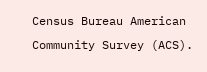Census Bureau American Community Survey (ACS).